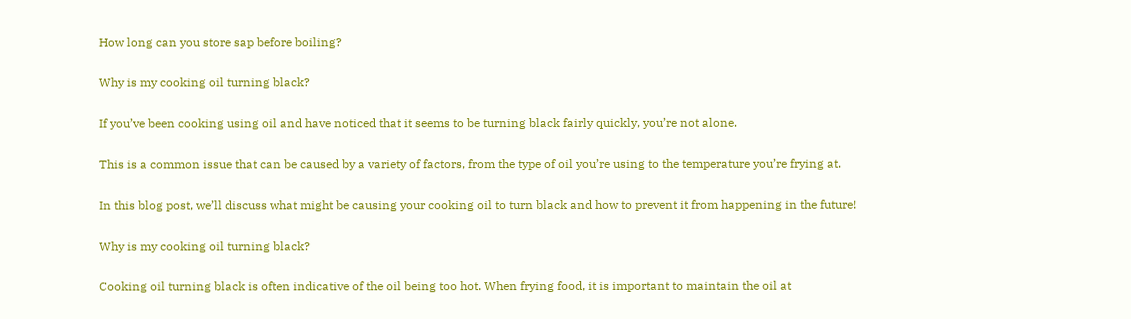How long can you store sap before boiling?

Why is my cooking oil turning black?

If you’ve been cooking using oil and have noticed that it seems to be turning black fairly quickly, you’re not alone.

This is a common issue that can be caused by a variety of factors, from the type of oil you’re using to the temperature you’re frying at.

In this blog post, we’ll discuss what might be causing your cooking oil to turn black and how to prevent it from happening in the future!

Why is my cooking oil turning black?

Cooking oil turning black is often indicative of the oil being too hot. When frying food, it is important to maintain the oil at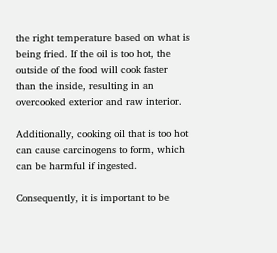the right temperature based on what is being fried. If the oil is too hot, the outside of the food will cook faster than the inside, resulting in an overcooked exterior and raw interior.

Additionally, cooking oil that is too hot can cause carcinogens to form, which can be harmful if ingested.

Consequently, it is important to be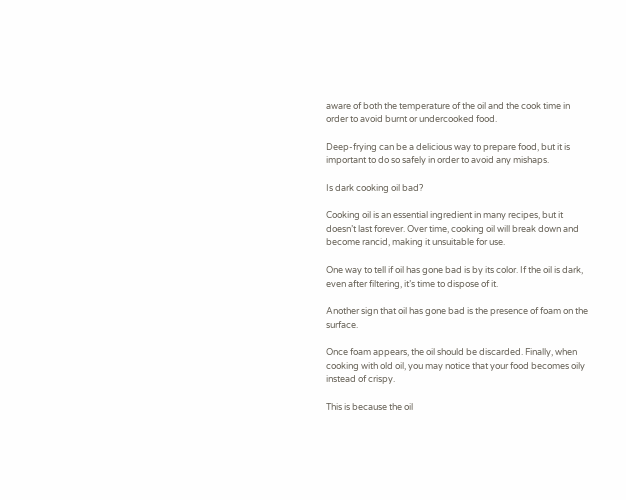aware of both the temperature of the oil and the cook time in order to avoid burnt or undercooked food.

Deep-frying can be a delicious way to prepare food, but it is important to do so safely in order to avoid any mishaps.

Is dark cooking oil bad?

Cooking oil is an essential ingredient in many recipes, but it doesn’t last forever. Over time, cooking oil will break down and become rancid, making it unsuitable for use.

One way to tell if oil has gone bad is by its color. If the oil is dark, even after filtering, it’s time to dispose of it.

Another sign that oil has gone bad is the presence of foam on the surface.

Once foam appears, the oil should be discarded. Finally, when cooking with old oil, you may notice that your food becomes oily instead of crispy.

This is because the oil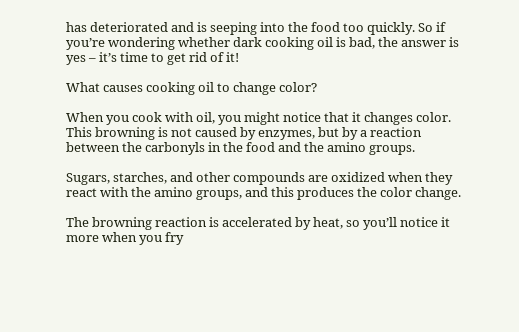has deteriorated and is seeping into the food too quickly. So if you’re wondering whether dark cooking oil is bad, the answer is yes – it’s time to get rid of it!

What causes cooking oil to change color?

When you cook with oil, you might notice that it changes color. This browning is not caused by enzymes, but by a reaction between the carbonyls in the food and the amino groups.

Sugars, starches, and other compounds are oxidized when they react with the amino groups, and this produces the color change.

The browning reaction is accelerated by heat, so you’ll notice it more when you fry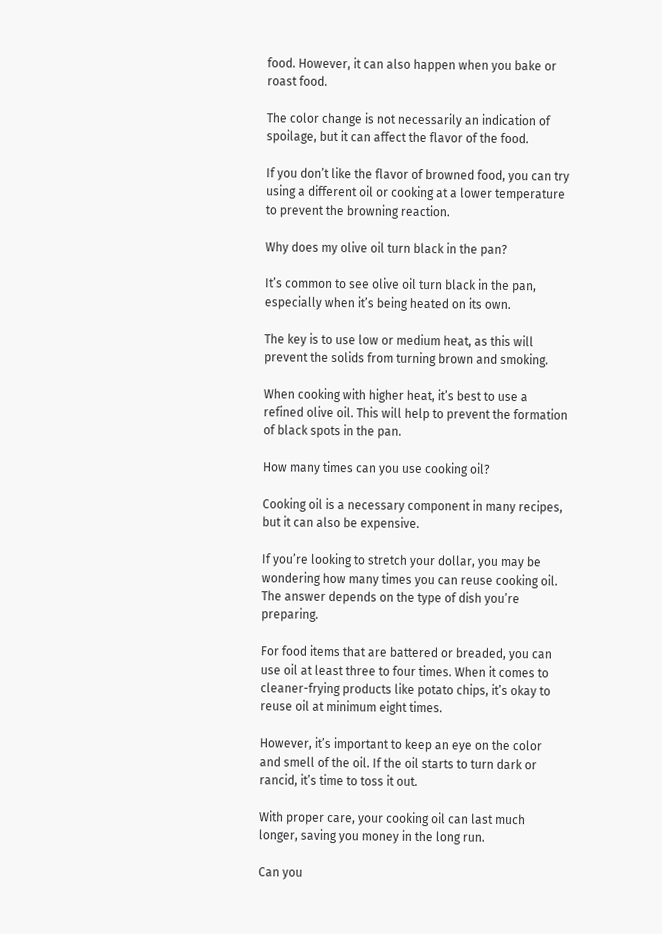food. However, it can also happen when you bake or roast food.

The color change is not necessarily an indication of spoilage, but it can affect the flavor of the food.

If you don’t like the flavor of browned food, you can try using a different oil or cooking at a lower temperature to prevent the browning reaction.

Why does my olive oil turn black in the pan?

It’s common to see olive oil turn black in the pan, especially when it’s being heated on its own.

The key is to use low or medium heat, as this will prevent the solids from turning brown and smoking.

When cooking with higher heat, it’s best to use a refined olive oil. This will help to prevent the formation of black spots in the pan.

How many times can you use cooking oil?

Cooking oil is a necessary component in many recipes, but it can also be expensive.

If you’re looking to stretch your dollar, you may be wondering how many times you can reuse cooking oil. The answer depends on the type of dish you’re preparing.

For food items that are battered or breaded, you can use oil at least three to four times. When it comes to cleaner-frying products like potato chips, it’s okay to reuse oil at minimum eight times.

However, it’s important to keep an eye on the color and smell of the oil. If the oil starts to turn dark or rancid, it’s time to toss it out.

With proper care, your cooking oil can last much longer, saving you money in the long run.

Can you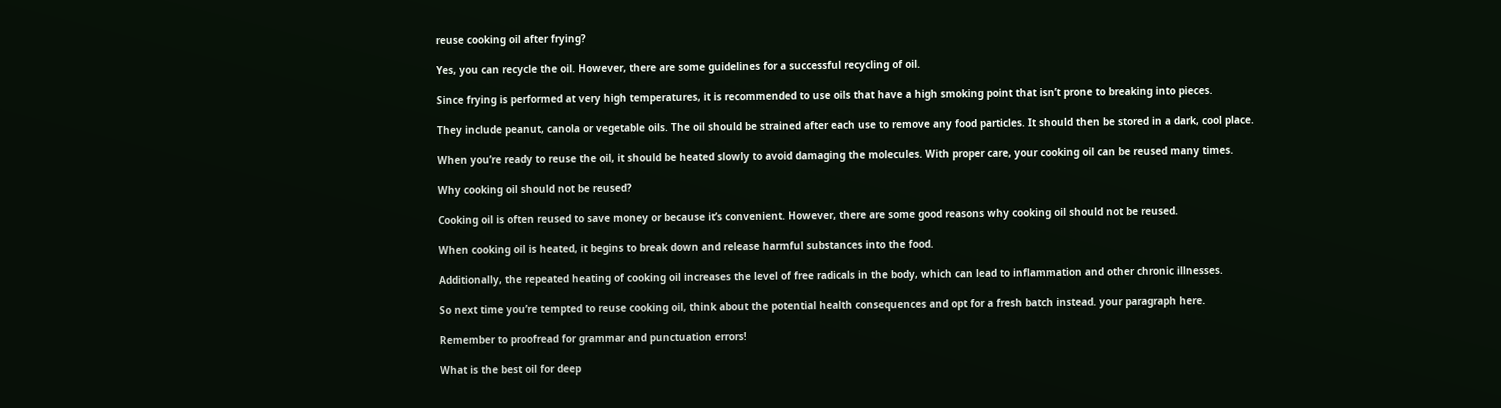reuse cooking oil after frying?

Yes, you can recycle the oil. However, there are some guidelines for a successful recycling of oil.

Since frying is performed at very high temperatures, it is recommended to use oils that have a high smoking point that isn’t prone to breaking into pieces.

They include peanut, canola or vegetable oils. The oil should be strained after each use to remove any food particles. It should then be stored in a dark, cool place.

When you’re ready to reuse the oil, it should be heated slowly to avoid damaging the molecules. With proper care, your cooking oil can be reused many times.

Why cooking oil should not be reused?

Cooking oil is often reused to save money or because it’s convenient. However, there are some good reasons why cooking oil should not be reused.

When cooking oil is heated, it begins to break down and release harmful substances into the food.

Additionally, the repeated heating of cooking oil increases the level of free radicals in the body, which can lead to inflammation and other chronic illnesses.

So next time you’re tempted to reuse cooking oil, think about the potential health consequences and opt for a fresh batch instead. your paragraph here.

Remember to proofread for grammar and punctuation errors!

What is the best oil for deep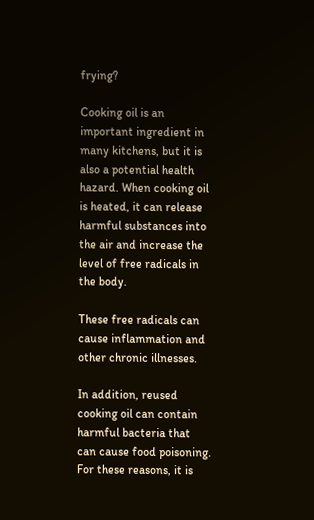frying?

Cooking oil is an important ingredient in many kitchens, but it is also a potential health hazard. When cooking oil is heated, it can release harmful substances into the air and increase the level of free radicals in the body.

These free radicals can cause inflammation and other chronic illnesses.

In addition, reused cooking oil can contain harmful bacteria that can cause food poisoning. For these reasons, it is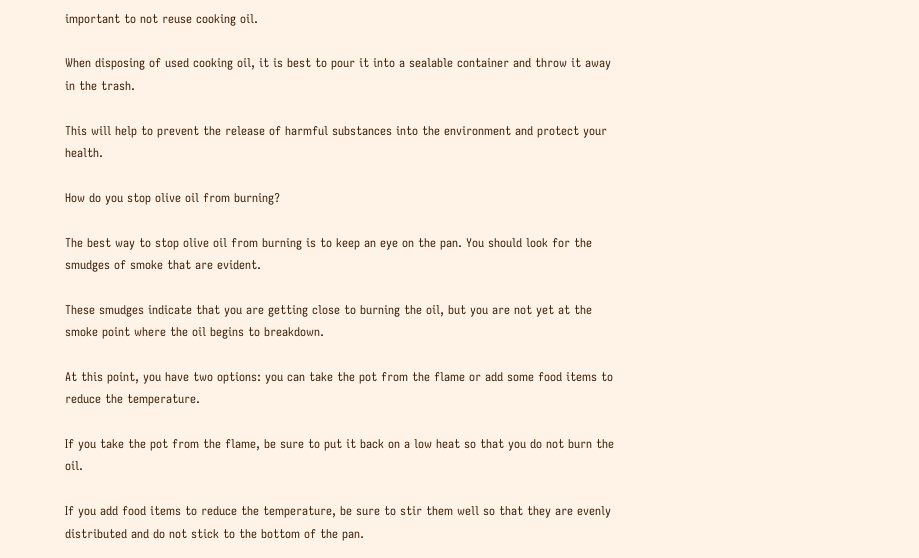important to not reuse cooking oil.

When disposing of used cooking oil, it is best to pour it into a sealable container and throw it away in the trash.

This will help to prevent the release of harmful substances into the environment and protect your health.

How do you stop olive oil from burning?

The best way to stop olive oil from burning is to keep an eye on the pan. You should look for the smudges of smoke that are evident.

These smudges indicate that you are getting close to burning the oil, but you are not yet at the smoke point where the oil begins to breakdown.

At this point, you have two options: you can take the pot from the flame or add some food items to reduce the temperature.

If you take the pot from the flame, be sure to put it back on a low heat so that you do not burn the oil.

If you add food items to reduce the temperature, be sure to stir them well so that they are evenly distributed and do not stick to the bottom of the pan.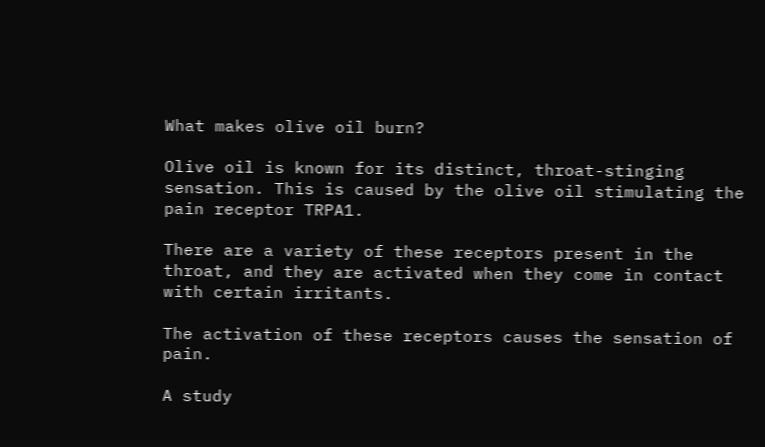What makes olive oil burn?

Olive oil is known for its distinct, throat-stinging sensation. This is caused by the olive oil stimulating the pain receptor TRPA1.

There are a variety of these receptors present in the throat, and they are activated when they come in contact with certain irritants.

The activation of these receptors causes the sensation of pain.

A study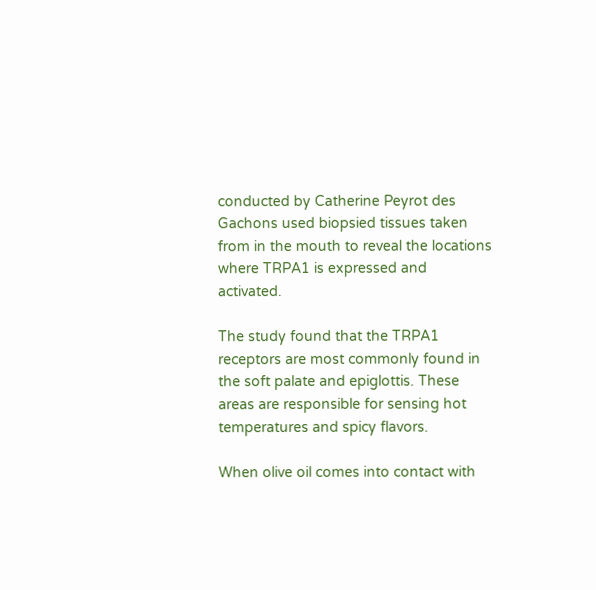conducted by Catherine Peyrot des Gachons used biopsied tissues taken from in the mouth to reveal the locations where TRPA1 is expressed and activated.

The study found that the TRPA1 receptors are most commonly found in the soft palate and epiglottis. These areas are responsible for sensing hot temperatures and spicy flavors.

When olive oil comes into contact with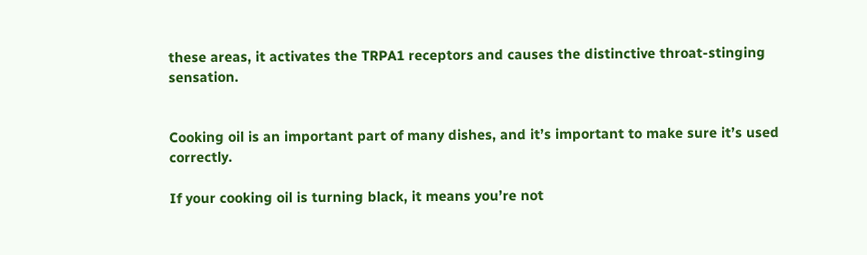these areas, it activates the TRPA1 receptors and causes the distinctive throat-stinging sensation.


Cooking oil is an important part of many dishes, and it’s important to make sure it’s used correctly.

If your cooking oil is turning black, it means you’re not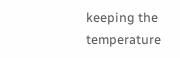keeping the temperature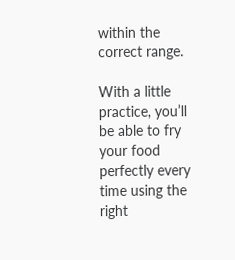within the correct range.

With a little practice, you’ll be able to fry your food perfectly every time using the right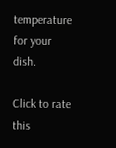temperature for your dish.

Click to rate this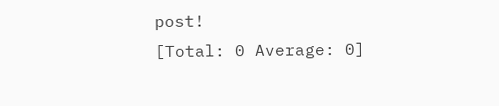post!
[Total: 0 Average: 0]